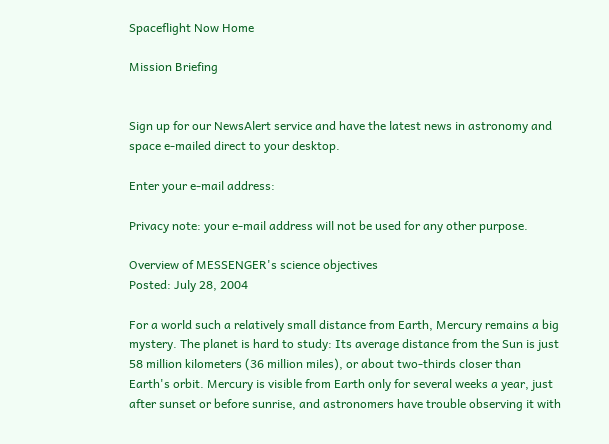Spaceflight Now Home

Mission Briefing


Sign up for our NewsAlert service and have the latest news in astronomy and space e-mailed direct to your desktop.

Enter your e-mail address:

Privacy note: your e-mail address will not be used for any other purpose.

Overview of MESSENGER's science objectives
Posted: July 28, 2004

For a world such a relatively small distance from Earth, Mercury remains a big mystery. The planet is hard to study: Its average distance from the Sun is just 58 million kilometers (36 million miles), or about two-thirds closer than Earth's orbit. Mercury is visible from Earth only for several weeks a year, just after sunset or before sunrise, and astronomers have trouble observing it with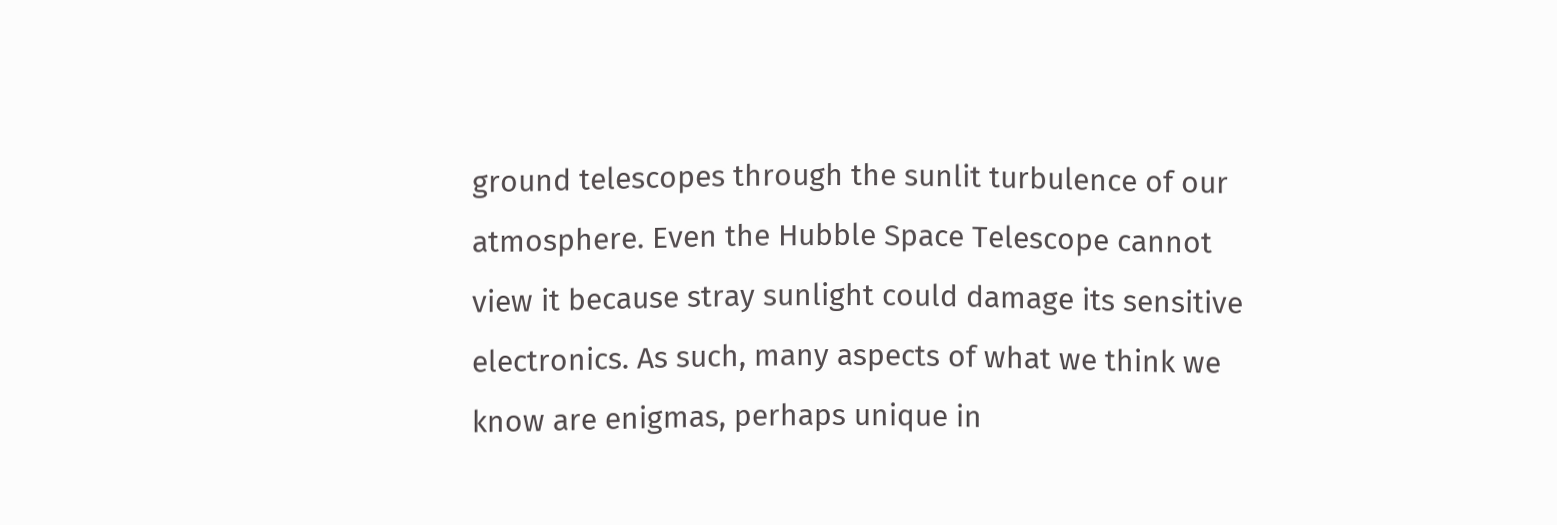ground telescopes through the sunlit turbulence of our atmosphere. Even the Hubble Space Telescope cannot view it because stray sunlight could damage its sensitive electronics. As such, many aspects of what we think we know are enigmas, perhaps unique in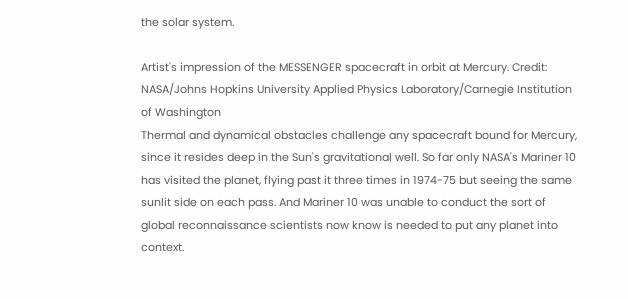the solar system.

Artist's impression of the MESSENGER spacecraft in orbit at Mercury. Credit: NASA/Johns Hopkins University Applied Physics Laboratory/Carnegie Institution of Washington
Thermal and dynamical obstacles challenge any spacecraft bound for Mercury, since it resides deep in the Sun's gravitational well. So far only NASA's Mariner 10 has visited the planet, flying past it three times in 1974-75 but seeing the same sunlit side on each pass. And Mariner 10 was unable to conduct the sort of global reconnaissance scientists now know is needed to put any planet into context.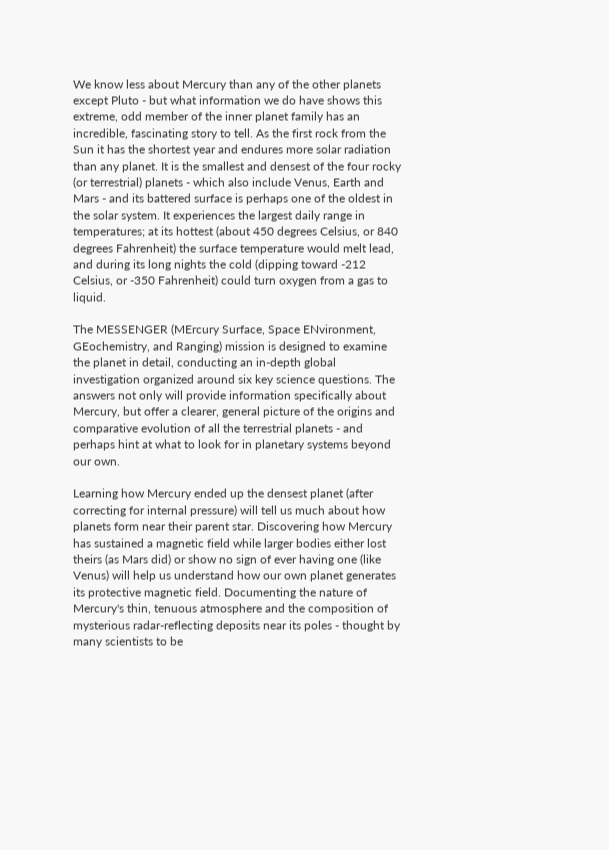We know less about Mercury than any of the other planets except Pluto - but what information we do have shows this extreme, odd member of the inner planet family has an incredible, fascinating story to tell. As the first rock from the Sun it has the shortest year and endures more solar radiation than any planet. It is the smallest and densest of the four rocky (or terrestrial) planets - which also include Venus, Earth and Mars - and its battered surface is perhaps one of the oldest in the solar system. It experiences the largest daily range in temperatures; at its hottest (about 450 degrees Celsius, or 840 degrees Fahrenheit) the surface temperature would melt lead, and during its long nights the cold (dipping toward -212 Celsius, or -350 Fahrenheit) could turn oxygen from a gas to liquid.

The MESSENGER (MErcury Surface, Space ENvironment, GEochemistry, and Ranging) mission is designed to examine the planet in detail, conducting an in-depth global investigation organized around six key science questions. The answers not only will provide information specifically about Mercury, but offer a clearer, general picture of the origins and comparative evolution of all the terrestrial planets - and perhaps hint at what to look for in planetary systems beyond our own.

Learning how Mercury ended up the densest planet (after correcting for internal pressure) will tell us much about how planets form near their parent star. Discovering how Mercury has sustained a magnetic field while larger bodies either lost theirs (as Mars did) or show no sign of ever having one (like Venus) will help us understand how our own planet generates its protective magnetic field. Documenting the nature of Mercury's thin, tenuous atmosphere and the composition of mysterious radar-reflecting deposits near its poles - thought by many scientists to be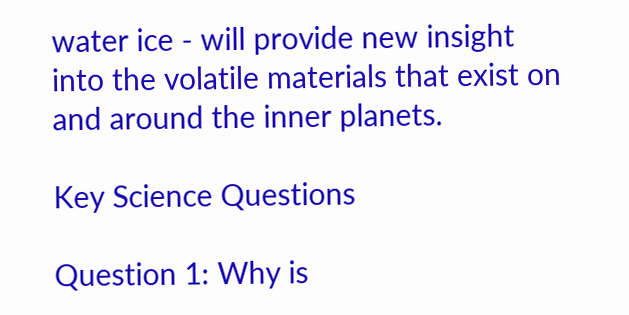water ice - will provide new insight into the volatile materials that exist on and around the inner planets.

Key Science Questions

Question 1: Why is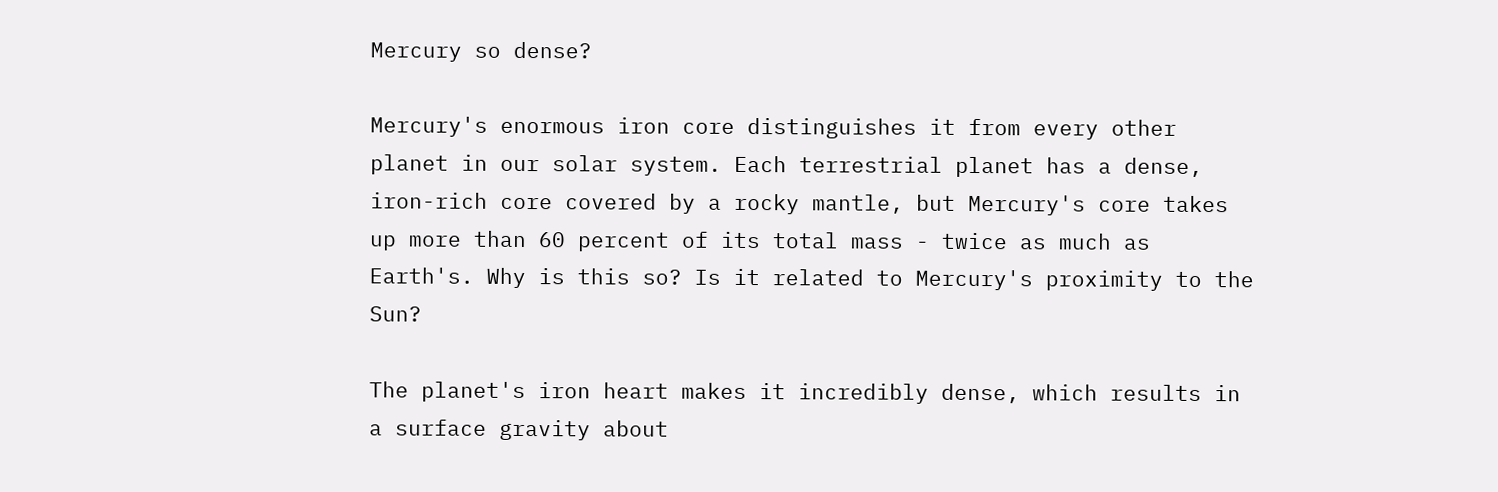Mercury so dense?

Mercury's enormous iron core distinguishes it from every other planet in our solar system. Each terrestrial planet has a dense, iron-rich core covered by a rocky mantle, but Mercury's core takes up more than 60 percent of its total mass - twice as much as Earth's. Why is this so? Is it related to Mercury's proximity to the Sun?

The planet's iron heart makes it incredibly dense, which results in a surface gravity about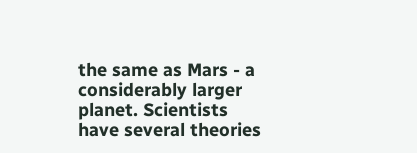the same as Mars - a considerably larger planet. Scientists have several theories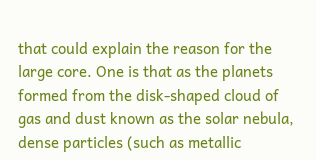that could explain the reason for the large core. One is that as the planets formed from the disk-shaped cloud of gas and dust known as the solar nebula, dense particles (such as metallic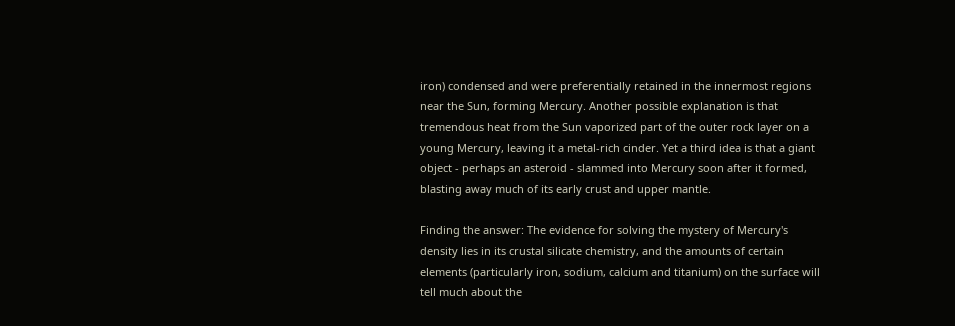iron) condensed and were preferentially retained in the innermost regions near the Sun, forming Mercury. Another possible explanation is that tremendous heat from the Sun vaporized part of the outer rock layer on a young Mercury, leaving it a metal-rich cinder. Yet a third idea is that a giant object - perhaps an asteroid - slammed into Mercury soon after it formed, blasting away much of its early crust and upper mantle.

Finding the answer: The evidence for solving the mystery of Mercury's density lies in its crustal silicate chemistry, and the amounts of certain elements (particularly iron, sodium, calcium and titanium) on the surface will tell much about the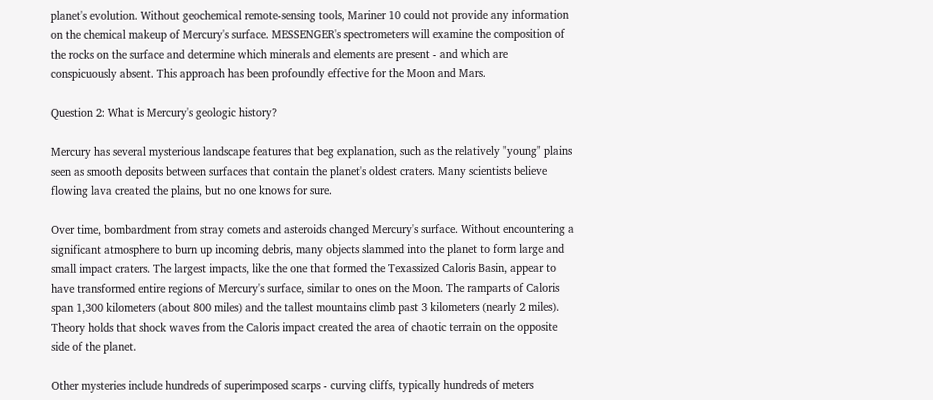planet's evolution. Without geochemical remote-sensing tools, Mariner 10 could not provide any information on the chemical makeup of Mercury's surface. MESSENGER's spectrometers will examine the composition of the rocks on the surface and determine which minerals and elements are present - and which are conspicuously absent. This approach has been profoundly effective for the Moon and Mars.

Question 2: What is Mercury's geologic history?

Mercury has several mysterious landscape features that beg explanation, such as the relatively "young" plains seen as smooth deposits between surfaces that contain the planet's oldest craters. Many scientists believe flowing lava created the plains, but no one knows for sure.

Over time, bombardment from stray comets and asteroids changed Mercury's surface. Without encountering a significant atmosphere to burn up incoming debris, many objects slammed into the planet to form large and small impact craters. The largest impacts, like the one that formed the Texassized Caloris Basin, appear to have transformed entire regions of Mercury's surface, similar to ones on the Moon. The ramparts of Caloris span 1,300 kilometers (about 800 miles) and the tallest mountains climb past 3 kilometers (nearly 2 miles). Theory holds that shock waves from the Caloris impact created the area of chaotic terrain on the opposite side of the planet.

Other mysteries include hundreds of superimposed scarps - curving cliffs, typically hundreds of meters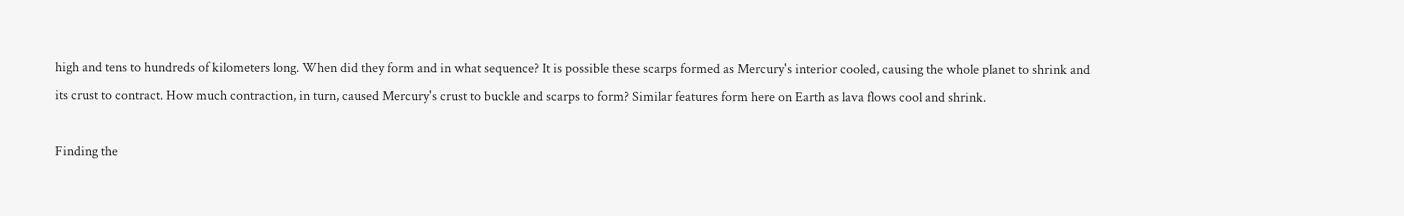high and tens to hundreds of kilometers long. When did they form and in what sequence? It is possible these scarps formed as Mercury's interior cooled, causing the whole planet to shrink and its crust to contract. How much contraction, in turn, caused Mercury's crust to buckle and scarps to form? Similar features form here on Earth as lava flows cool and shrink.

Finding the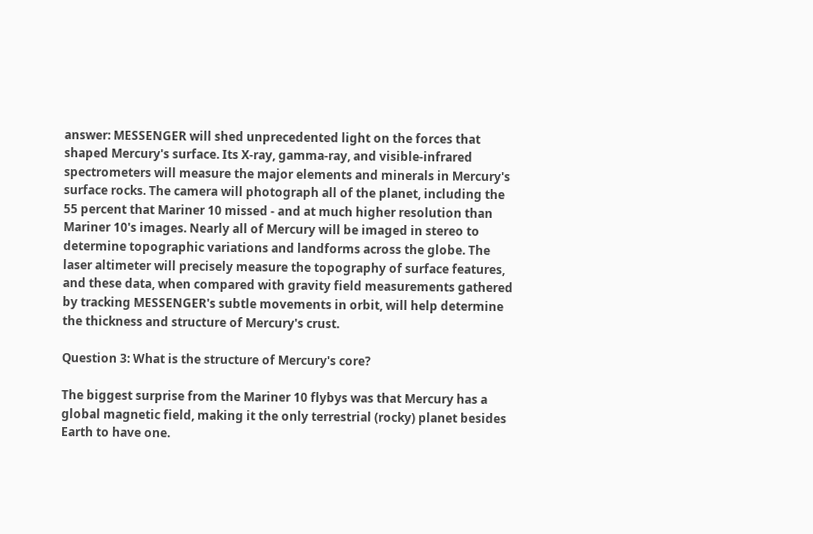answer: MESSENGER will shed unprecedented light on the forces that shaped Mercury's surface. Its X-ray, gamma-ray, and visible-infrared spectrometers will measure the major elements and minerals in Mercury's surface rocks. The camera will photograph all of the planet, including the 55 percent that Mariner 10 missed - and at much higher resolution than Mariner 10's images. Nearly all of Mercury will be imaged in stereo to determine topographic variations and landforms across the globe. The laser altimeter will precisely measure the topography of surface features, and these data, when compared with gravity field measurements gathered by tracking MESSENGER's subtle movements in orbit, will help determine the thickness and structure of Mercury's crust.

Question 3: What is the structure of Mercury's core?

The biggest surprise from the Mariner 10 flybys was that Mercury has a global magnetic field, making it the only terrestrial (rocky) planet besides Earth to have one.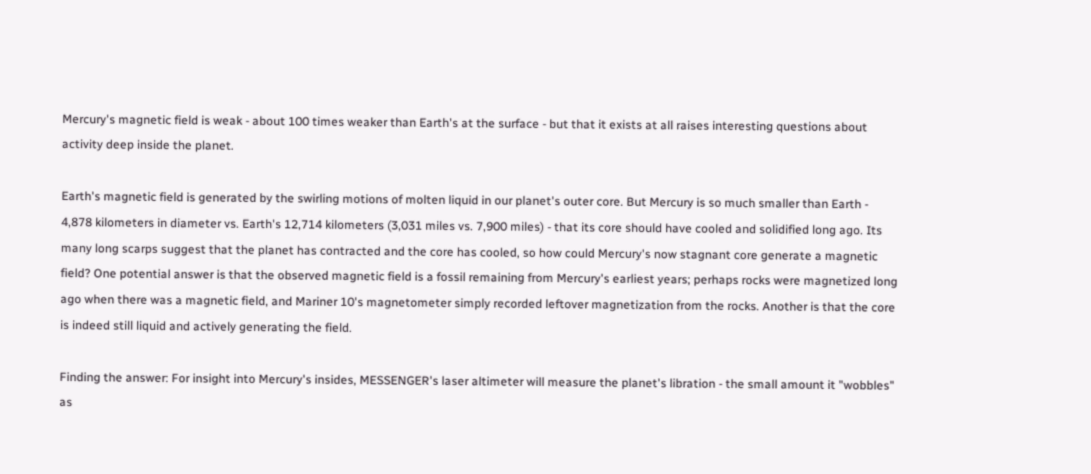Mercury's magnetic field is weak - about 100 times weaker than Earth's at the surface - but that it exists at all raises interesting questions about activity deep inside the planet.

Earth's magnetic field is generated by the swirling motions of molten liquid in our planet's outer core. But Mercury is so much smaller than Earth - 4,878 kilometers in diameter vs. Earth's 12,714 kilometers (3,031 miles vs. 7,900 miles) - that its core should have cooled and solidified long ago. Its many long scarps suggest that the planet has contracted and the core has cooled, so how could Mercury's now stagnant core generate a magnetic field? One potential answer is that the observed magnetic field is a fossil remaining from Mercury's earliest years; perhaps rocks were magnetized long ago when there was a magnetic field, and Mariner 10's magnetometer simply recorded leftover magnetization from the rocks. Another is that the core is indeed still liquid and actively generating the field.

Finding the answer: For insight into Mercury's insides, MESSENGER's laser altimeter will measure the planet's libration - the small amount it "wobbles" as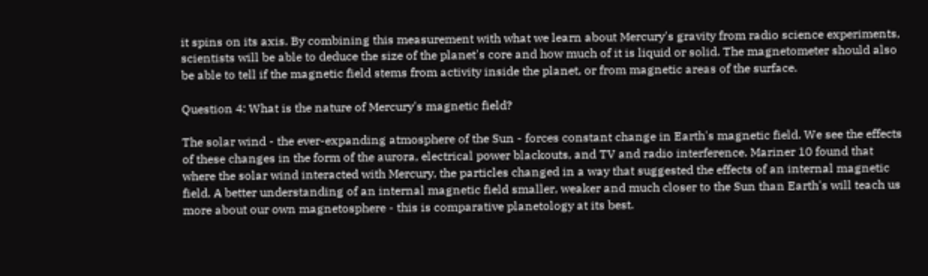it spins on its axis. By combining this measurement with what we learn about Mercury's gravity from radio science experiments, scientists will be able to deduce the size of the planet's core and how much of it is liquid or solid. The magnetometer should also be able to tell if the magnetic field stems from activity inside the planet, or from magnetic areas of the surface.

Question 4: What is the nature of Mercury's magnetic field?

The solar wind - the ever-expanding atmosphere of the Sun - forces constant change in Earth's magnetic field. We see the effects of these changes in the form of the aurora, electrical power blackouts, and TV and radio interference. Mariner 10 found that where the solar wind interacted with Mercury, the particles changed in a way that suggested the effects of an internal magnetic field. A better understanding of an internal magnetic field smaller, weaker and much closer to the Sun than Earth's will teach us more about our own magnetosphere - this is comparative planetology at its best.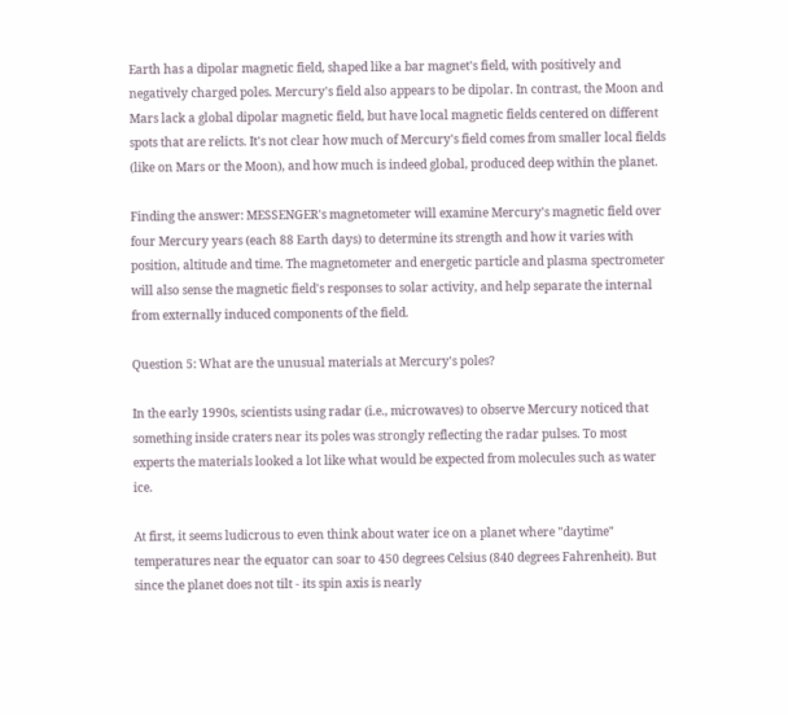Earth has a dipolar magnetic field, shaped like a bar magnet's field, with positively and negatively charged poles. Mercury's field also appears to be dipolar. In contrast, the Moon and Mars lack a global dipolar magnetic field, but have local magnetic fields centered on different spots that are relicts. It's not clear how much of Mercury's field comes from smaller local fields (like on Mars or the Moon), and how much is indeed global, produced deep within the planet.

Finding the answer: MESSENGER's magnetometer will examine Mercury's magnetic field over four Mercury years (each 88 Earth days) to determine its strength and how it varies with position, altitude and time. The magnetometer and energetic particle and plasma spectrometer will also sense the magnetic field's responses to solar activity, and help separate the internal from externally induced components of the field.

Question 5: What are the unusual materials at Mercury's poles?

In the early 1990s, scientists using radar (i.e., microwaves) to observe Mercury noticed that something inside craters near its poles was strongly reflecting the radar pulses. To most experts the materials looked a lot like what would be expected from molecules such as water ice.

At first, it seems ludicrous to even think about water ice on a planet where "daytime" temperatures near the equator can soar to 450 degrees Celsius (840 degrees Fahrenheit). But since the planet does not tilt - its spin axis is nearly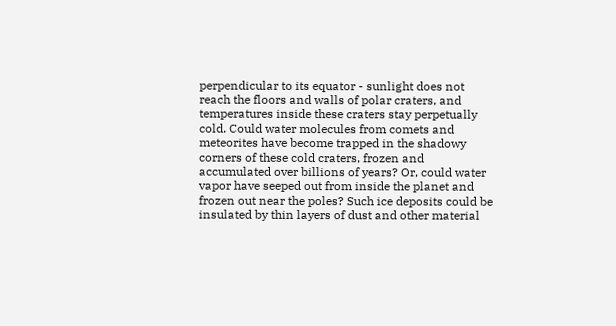perpendicular to its equator - sunlight does not reach the floors and walls of polar craters, and temperatures inside these craters stay perpetually cold. Could water molecules from comets and meteorites have become trapped in the shadowy corners of these cold craters, frozen and accumulated over billions of years? Or, could water vapor have seeped out from inside the planet and frozen out near the poles? Such ice deposits could be insulated by thin layers of dust and other material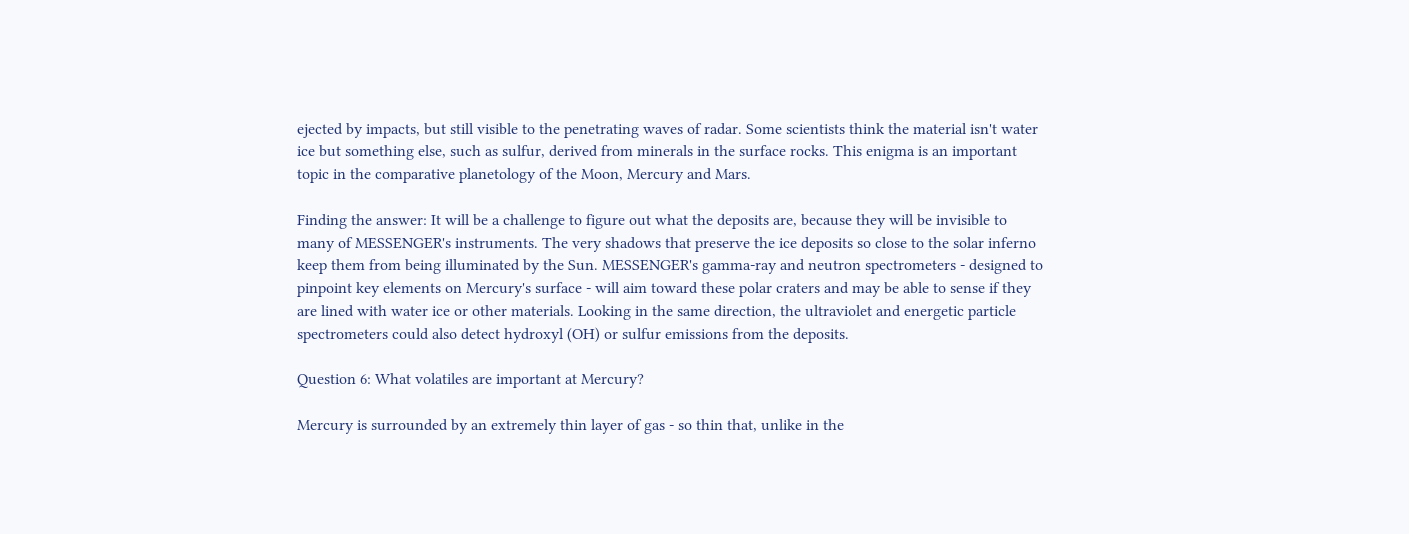ejected by impacts, but still visible to the penetrating waves of radar. Some scientists think the material isn't water ice but something else, such as sulfur, derived from minerals in the surface rocks. This enigma is an important topic in the comparative planetology of the Moon, Mercury and Mars.

Finding the answer: It will be a challenge to figure out what the deposits are, because they will be invisible to many of MESSENGER's instruments. The very shadows that preserve the ice deposits so close to the solar inferno keep them from being illuminated by the Sun. MESSENGER's gamma-ray and neutron spectrometers - designed to pinpoint key elements on Mercury's surface - will aim toward these polar craters and may be able to sense if they are lined with water ice or other materials. Looking in the same direction, the ultraviolet and energetic particle spectrometers could also detect hydroxyl (OH) or sulfur emissions from the deposits.

Question 6: What volatiles are important at Mercury?

Mercury is surrounded by an extremely thin layer of gas - so thin that, unlike in the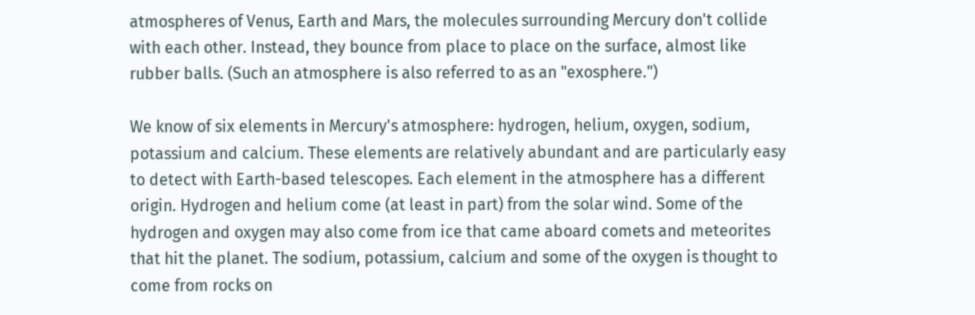atmospheres of Venus, Earth and Mars, the molecules surrounding Mercury don't collide with each other. Instead, they bounce from place to place on the surface, almost like rubber balls. (Such an atmosphere is also referred to as an "exosphere.")

We know of six elements in Mercury's atmosphere: hydrogen, helium, oxygen, sodium, potassium and calcium. These elements are relatively abundant and are particularly easy to detect with Earth-based telescopes. Each element in the atmosphere has a different origin. Hydrogen and helium come (at least in part) from the solar wind. Some of the hydrogen and oxygen may also come from ice that came aboard comets and meteorites that hit the planet. The sodium, potassium, calcium and some of the oxygen is thought to come from rocks on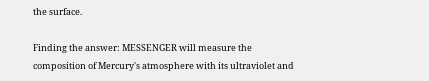the surface.

Finding the answer: MESSENGER will measure the composition of Mercury's atmosphere with its ultraviolet and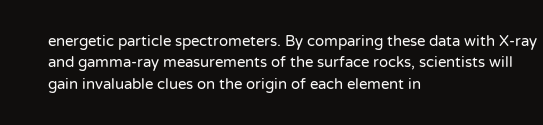energetic particle spectrometers. By comparing these data with X-ray and gamma-ray measurements of the surface rocks, scientists will gain invaluable clues on the origin of each element in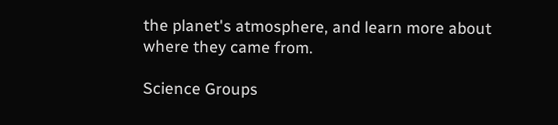the planet's atmosphere, and learn more about where they came from.

Science Groups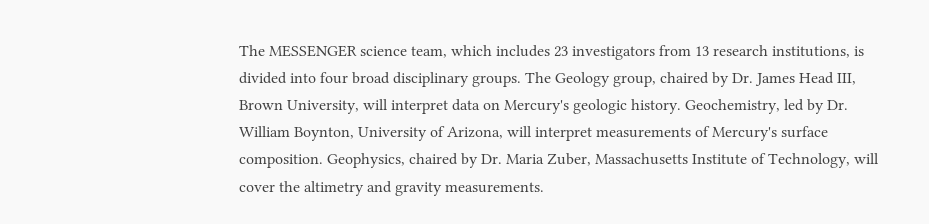The MESSENGER science team, which includes 23 investigators from 13 research institutions, is divided into four broad disciplinary groups. The Geology group, chaired by Dr. James Head III, Brown University, will interpret data on Mercury's geologic history. Geochemistry, led by Dr. William Boynton, University of Arizona, will interpret measurements of Mercury's surface composition. Geophysics, chaired by Dr. Maria Zuber, Massachusetts Institute of Technology, will cover the altimetry and gravity measurements.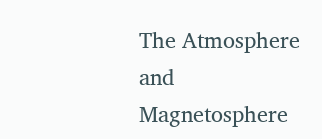The Atmosphere and Magnetosphere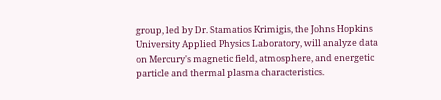group, led by Dr. Stamatios Krimigis, the Johns Hopkins University Applied Physics Laboratory, will analyze data on Mercury's magnetic field, atmosphere, and energetic particle and thermal plasma characteristics.